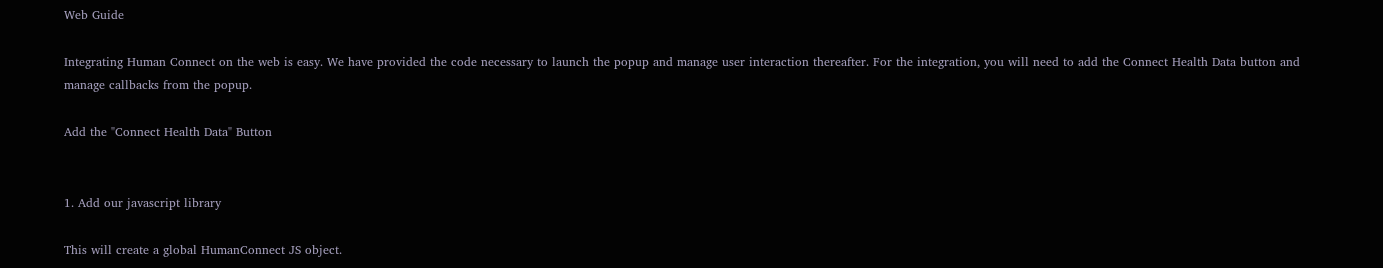Web Guide

Integrating Human Connect on the web is easy. We have provided the code necessary to launch the popup and manage user interaction thereafter. For the integration, you will need to add the Connect Health Data button and manage callbacks from the popup.

Add the "Connect Health Data" Button


1. Add our javascript library

This will create a global HumanConnect JS object.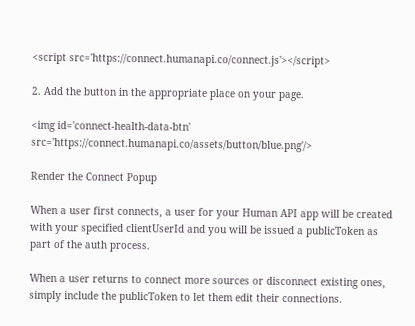<script src='https://connect.humanapi.co/connect.js'></script>

2. Add the button in the appropriate place on your page.

<img id='connect-health-data-btn' src='https://connect.humanapi.co/assets/button/blue.png'/>

Render the Connect Popup

When a user first connects, a user for your Human API app will be created with your specified clientUserId and you will be issued a publicToken as part of the auth process.

When a user returns to connect more sources or disconnect existing ones, simply include the publicToken to let them edit their connections.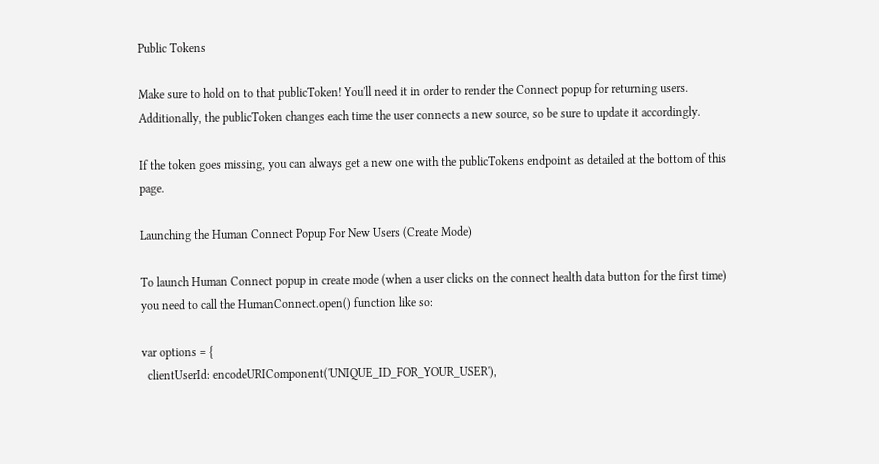Public Tokens

Make sure to hold on to that publicToken! You'll need it in order to render the Connect popup for returning users. Additionally, the publicToken changes each time the user connects a new source, so be sure to update it accordingly.

If the token goes missing, you can always get a new one with the publicTokens endpoint as detailed at the bottom of this page.

Launching the Human Connect Popup For New Users (Create Mode)

To launch Human Connect popup in create mode (when a user clicks on the connect health data button for the first time) you need to call the HumanConnect.open() function like so:

var options = {
  clientUserId: encodeURIComponent('UNIQUE_ID_FOR_YOUR_USER'),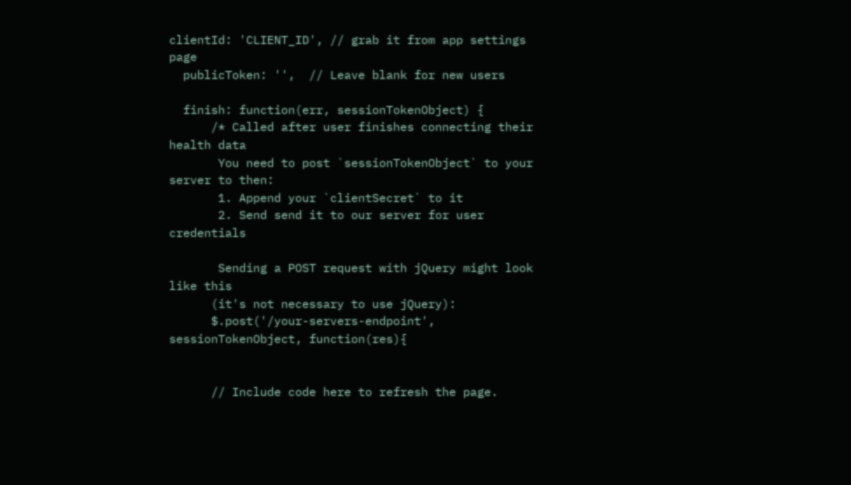clientId: 'CLIENT_ID', // grab it from app settings page
  publicToken: '',  // Leave blank for new users

  finish: function(err, sessionTokenObject) {
      /* Called after user finishes connecting their health data
       You need to post `sessionTokenObject` to your server to then:
       1. Append your `clientSecret` to it
       2. Send send it to our server for user credentials

       Sending a POST request with jQuery might look like this
      (it's not necessary to use jQuery):
      $.post('/your-servers-endpoint', sessionTokenObject, function(res){


      // Include code here to refresh the page.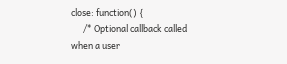close: function() {
      /* Optional callback called when a user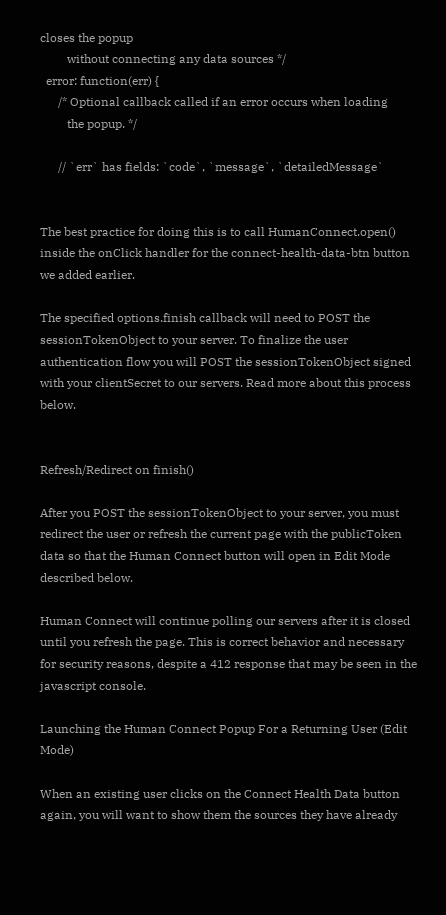closes the popup
         without connecting any data sources */
  error: function(err) {
      /* Optional callback called if an error occurs when loading
         the popup. */

      // `err` has fields: `code`, `message`, `detailedMessage`


The best practice for doing this is to call HumanConnect.open() inside the onClick handler for the connect-health-data-btn button we added earlier.

The specified options.finish callback will need to POST the sessionTokenObject to your server. To finalize the user authentication flow you will POST the sessionTokenObject signed with your clientSecret to our servers. Read more about this process below.


Refresh/Redirect on finish()

After you POST the sessionTokenObject to your server, you must redirect the user or refresh the current page with the publicToken data so that the Human Connect button will open in Edit Mode described below.

Human Connect will continue polling our servers after it is closed until you refresh the page. This is correct behavior and necessary for security reasons, despite a 412 response that may be seen in the javascript console.

Launching the Human Connect Popup For a Returning User (Edit Mode)

When an existing user clicks on the Connect Health Data button again, you will want to show them the sources they have already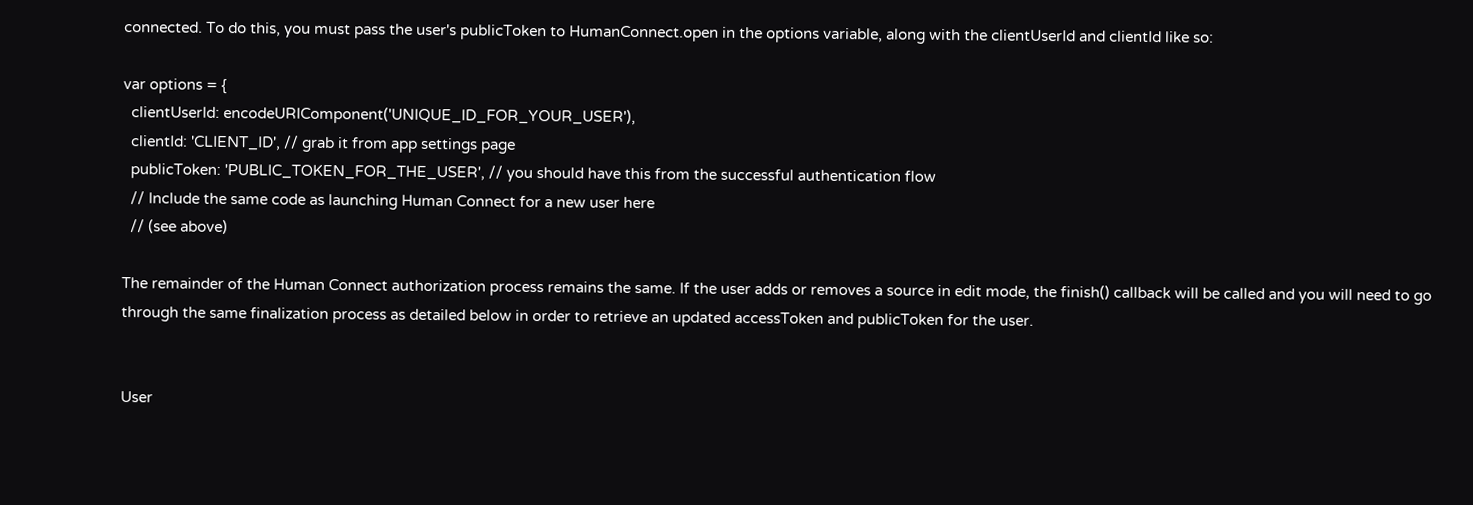connected. To do this, you must pass the user's publicToken to HumanConnect.open in the options variable, along with the clientUserId and clientId like so:

var options = {
  clientUserId: encodeURIComponent('UNIQUE_ID_FOR_YOUR_USER'),
  clientId: 'CLIENT_ID', // grab it from app settings page
  publicToken: 'PUBLIC_TOKEN_FOR_THE_USER', // you should have this from the successful authentication flow
  // Include the same code as launching Human Connect for a new user here
  // (see above)

The remainder of the Human Connect authorization process remains the same. If the user adds or removes a source in edit mode, the finish() callback will be called and you will need to go through the same finalization process as detailed below in order to retrieve an updated accessToken and publicToken for the user.


User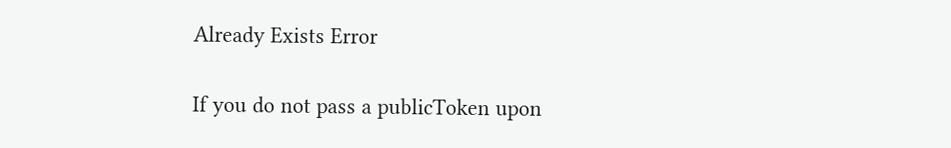Already Exists Error

If you do not pass a publicToken upon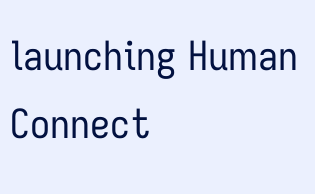launching Human Connect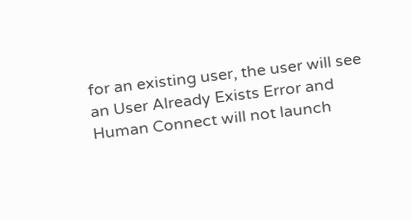for an existing user, the user will see an User Already Exists Error and Human Connect will not launch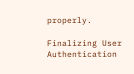properly.

Finalizing User Authentication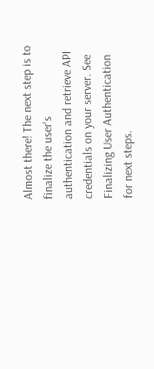Almost there! The next step is to finalize the user's authentication and retrieve API credentials on your server. See Finalizing User Authentication for next steps.